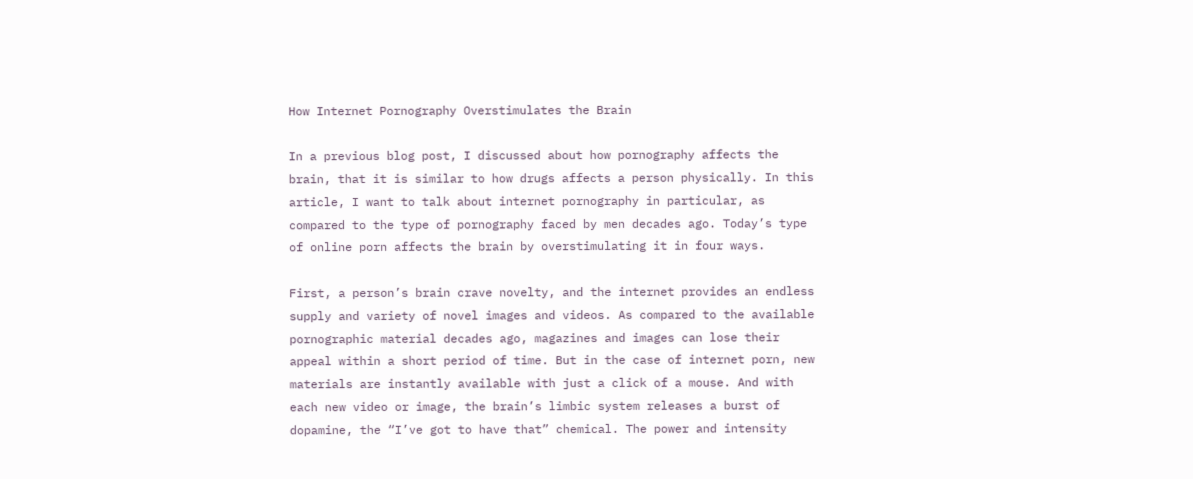How Internet Pornography Overstimulates the Brain

In a previous blog post, I discussed about how pornography affects the brain, that it is similar to how drugs affects a person physically. In this article, I want to talk about internet pornography in particular, as compared to the type of pornography faced by men decades ago. Today’s type of online porn affects the brain by overstimulating it in four ways.

First, a person’s brain crave novelty, and the internet provides an endless supply and variety of novel images and videos. As compared to the available pornographic material decades ago, magazines and images can lose their appeal within a short period of time. But in the case of internet porn, new materials are instantly available with just a click of a mouse. And with each new video or image, the brain’s limbic system releases a burst of dopamine, the “I’ve got to have that” chemical. The power and intensity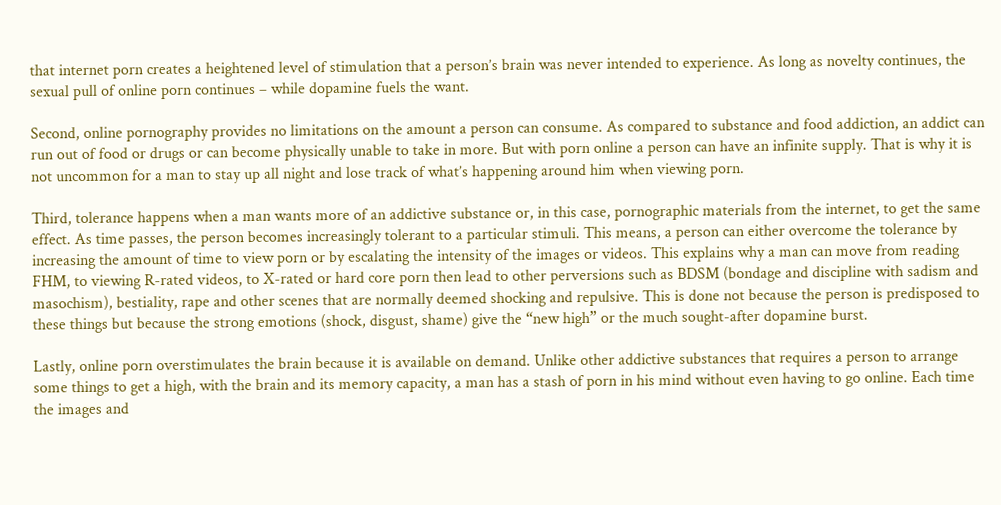that internet porn creates a heightened level of stimulation that a person’s brain was never intended to experience. As long as novelty continues, the sexual pull of online porn continues – while dopamine fuels the want.

Second, online pornography provides no limitations on the amount a person can consume. As compared to substance and food addiction, an addict can run out of food or drugs or can become physically unable to take in more. But with porn online a person can have an infinite supply. That is why it is not uncommon for a man to stay up all night and lose track of what’s happening around him when viewing porn.

Third, tolerance happens when a man wants more of an addictive substance or, in this case, pornographic materials from the internet, to get the same effect. As time passes, the person becomes increasingly tolerant to a particular stimuli. This means, a person can either overcome the tolerance by increasing the amount of time to view porn or by escalating the intensity of the images or videos. This explains why a man can move from reading FHM, to viewing R-rated videos, to X-rated or hard core porn then lead to other perversions such as BDSM (bondage and discipline with sadism and masochism), bestiality, rape and other scenes that are normally deemed shocking and repulsive. This is done not because the person is predisposed to these things but because the strong emotions (shock, disgust, shame) give the “new high” or the much sought-after dopamine burst.

Lastly, online porn overstimulates the brain because it is available on demand. Unlike other addictive substances that requires a person to arrange some things to get a high, with the brain and its memory capacity, a man has a stash of porn in his mind without even having to go online. Each time the images and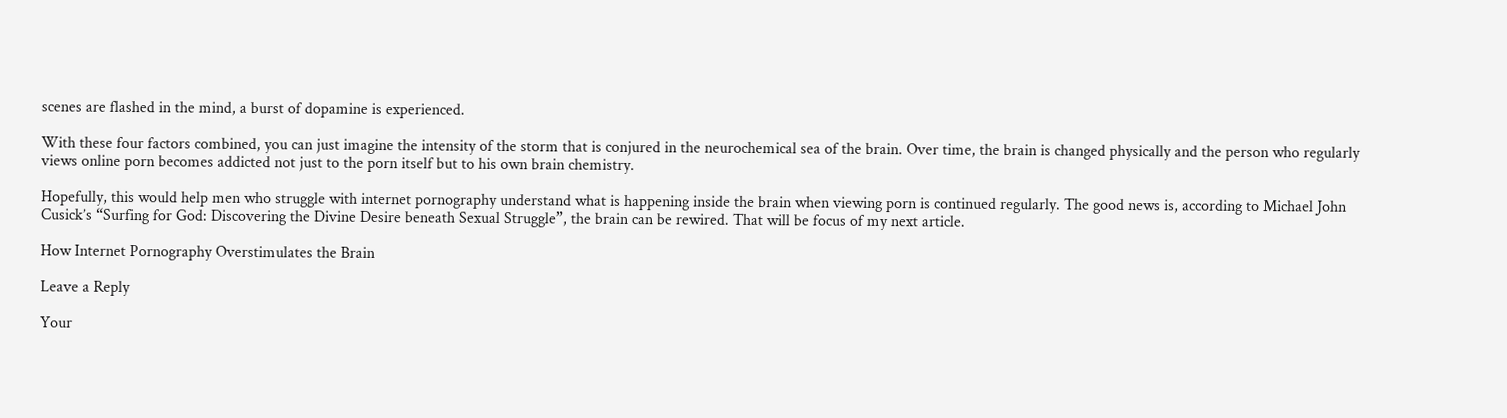scenes are flashed in the mind, a burst of dopamine is experienced.

With these four factors combined, you can just imagine the intensity of the storm that is conjured in the neurochemical sea of the brain. Over time, the brain is changed physically and the person who regularly views online porn becomes addicted not just to the porn itself but to his own brain chemistry.

Hopefully, this would help men who struggle with internet pornography understand what is happening inside the brain when viewing porn is continued regularly. The good news is, according to Michael John Cusick’s “Surfing for God: Discovering the Divine Desire beneath Sexual Struggle”, the brain can be rewired. That will be focus of my next article.

How Internet Pornography Overstimulates the Brain

Leave a Reply

Your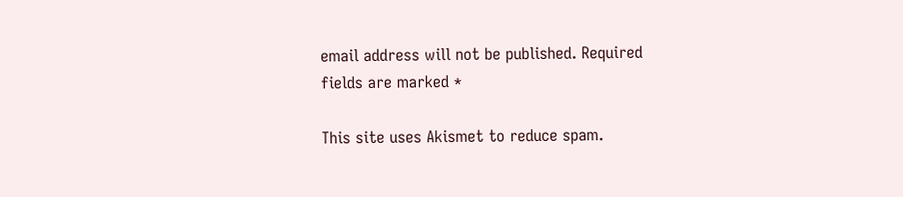email address will not be published. Required fields are marked *

This site uses Akismet to reduce spam.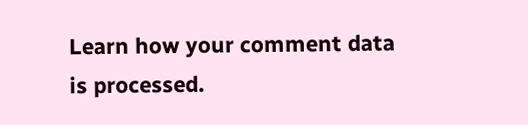Learn how your comment data is processed.